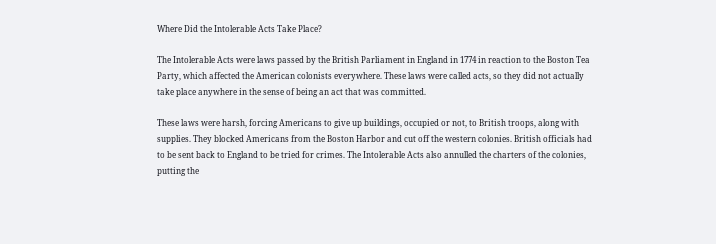Where Did the Intolerable Acts Take Place?

The Intolerable Acts were laws passed by the British Parliament in England in 1774 in reaction to the Boston Tea Party, which affected the American colonists everywhere. These laws were called acts, so they did not actually take place anywhere in the sense of being an act that was committed.

These laws were harsh, forcing Americans to give up buildings, occupied or not, to British troops, along with supplies. They blocked Americans from the Boston Harbor and cut off the western colonies. British officials had to be sent back to England to be tried for crimes. The Intolerable Acts also annulled the charters of the colonies, putting the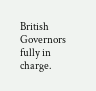British Governors fully in charge.